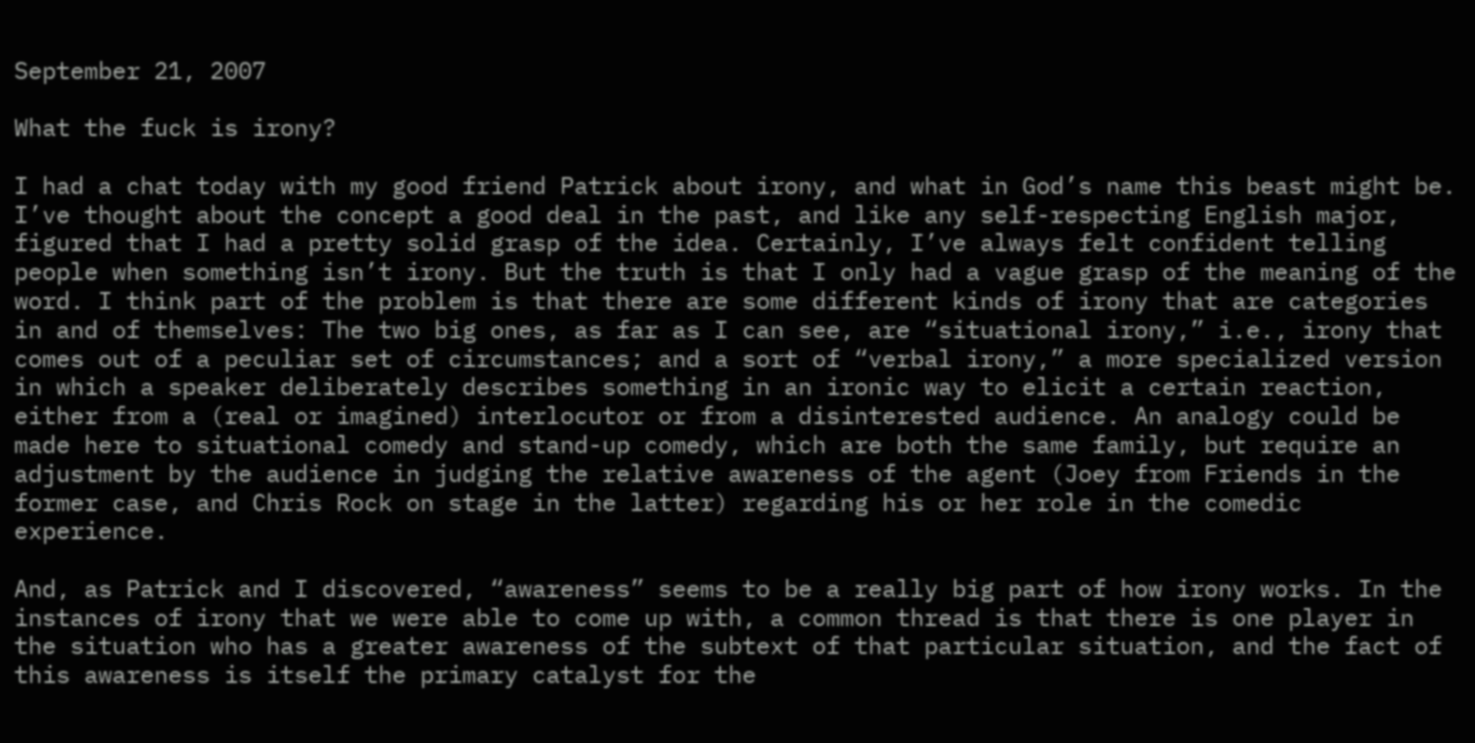September 21, 2007

What the fuck is irony?

I had a chat today with my good friend Patrick about irony, and what in God’s name this beast might be. I’ve thought about the concept a good deal in the past, and like any self-respecting English major, figured that I had a pretty solid grasp of the idea. Certainly, I’ve always felt confident telling people when something isn’t irony. But the truth is that I only had a vague grasp of the meaning of the word. I think part of the problem is that there are some different kinds of irony that are categories in and of themselves: The two big ones, as far as I can see, are “situational irony,” i.e., irony that comes out of a peculiar set of circumstances; and a sort of “verbal irony,” a more specialized version in which a speaker deliberately describes something in an ironic way to elicit a certain reaction, either from a (real or imagined) interlocutor or from a disinterested audience. An analogy could be made here to situational comedy and stand-up comedy, which are both the same family, but require an adjustment by the audience in judging the relative awareness of the agent (Joey from Friends in the former case, and Chris Rock on stage in the latter) regarding his or her role in the comedic experience.

And, as Patrick and I discovered, “awareness” seems to be a really big part of how irony works. In the instances of irony that we were able to come up with, a common thread is that there is one player in the situation who has a greater awareness of the subtext of that particular situation, and the fact of this awareness is itself the primary catalyst for the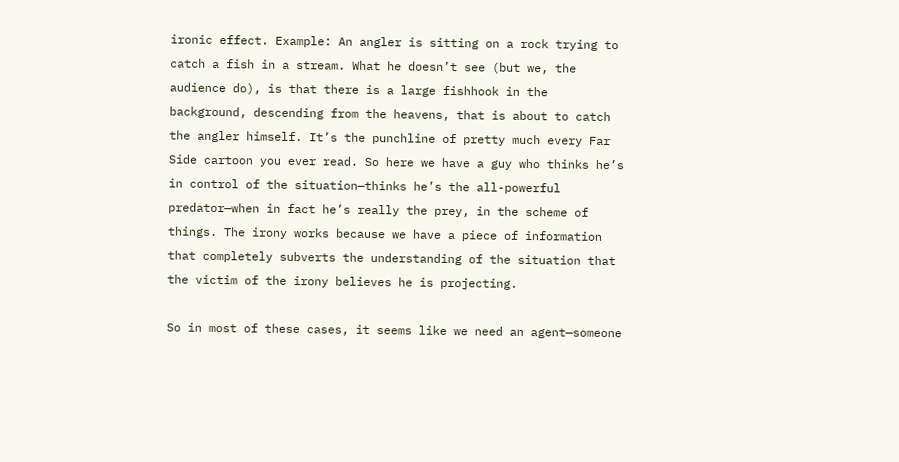ironic effect. Example: An angler is sitting on a rock trying to catch a fish in a stream. What he doesn’t see (but we, the audience do), is that there is a large fishhook in the background, descending from the heavens, that is about to catch the angler himself. It’s the punchline of pretty much every Far Side cartoon you ever read. So here we have a guy who thinks he’s in control of the situation—thinks he’s the all-powerful predator—when in fact he’s really the prey, in the scheme of things. The irony works because we have a piece of information that completely subverts the understanding of the situation that the victim of the irony believes he is projecting.

So in most of these cases, it seems like we need an agent—someone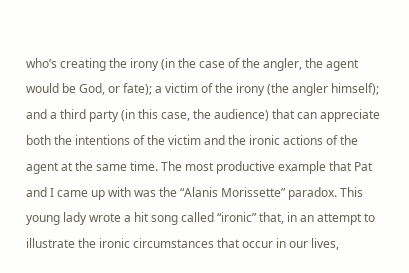who’s creating the irony (in the case of the angler, the agent would be God, or fate); a victim of the irony (the angler himself); and a third party (in this case, the audience) that can appreciate both the intentions of the victim and the ironic actions of the agent at the same time. The most productive example that Pat and I came up with was the “Alanis Morissette” paradox. This young lady wrote a hit song called “ironic” that, in an attempt to illustrate the ironic circumstances that occur in our lives,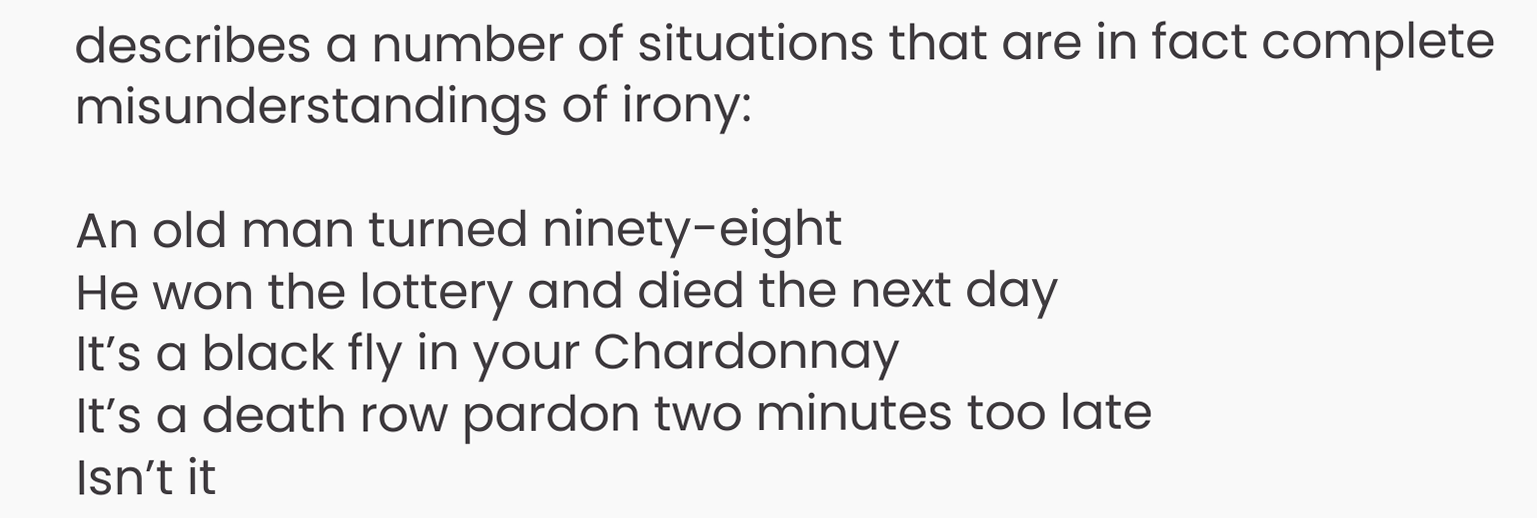describes a number of situations that are in fact complete misunderstandings of irony:

An old man turned ninety-eight
He won the lottery and died the next day
It’s a black fly in your Chardonnay
It’s a death row pardon two minutes too late
Isn’t it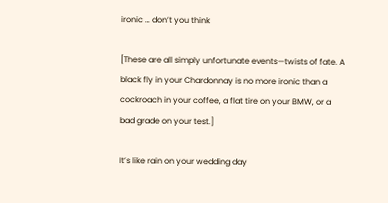ironic … don’t you think

[These are all simply unfortunate events—twists of fate. A black fly in your Chardonnay is no more ironic than a cockroach in your coffee, a flat tire on your BMW, or a bad grade on your test.]

It’s like rain on your wedding day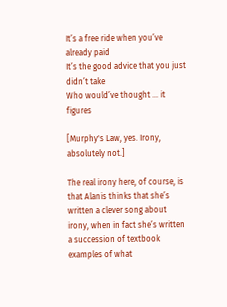It’s a free ride when you’ve already paid
It’s the good advice that you just didn’t take
Who would’ve thought … it figures

[Murphy's Law, yes. Irony, absolutely not.]

The real irony here, of course, is that Alanis thinks that she’s written a clever song about irony, when in fact she’s written a succession of textbook examples of what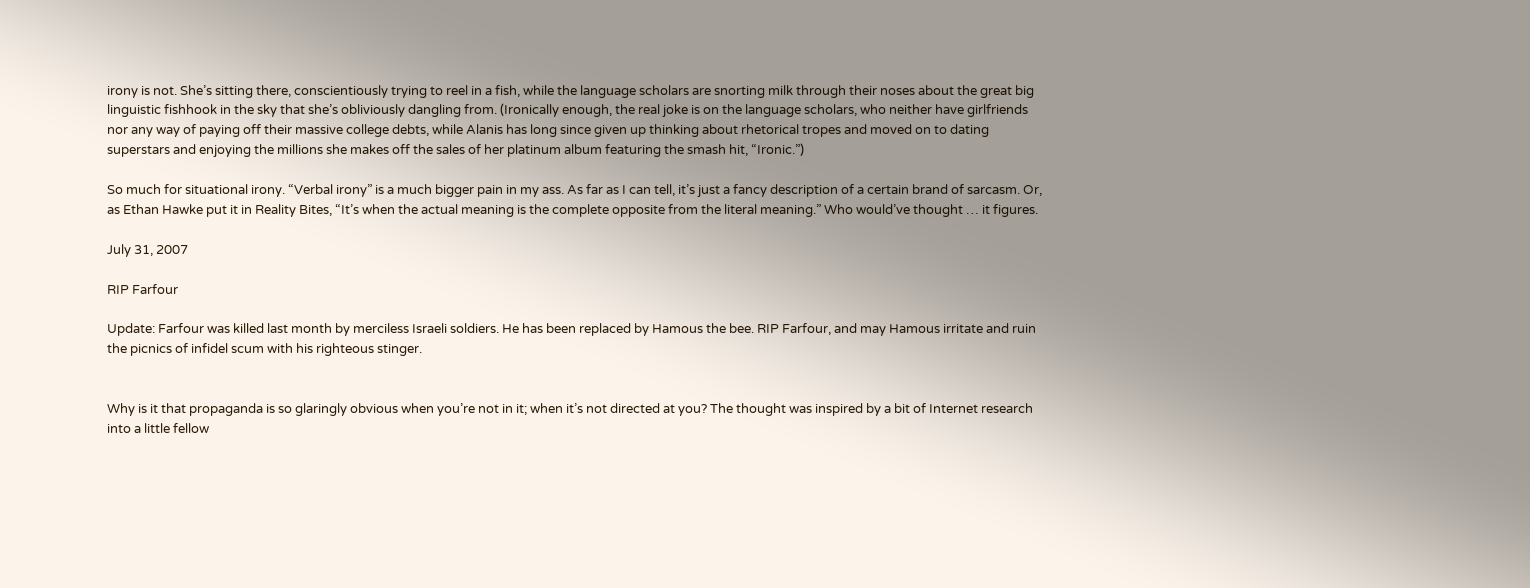irony is not. She’s sitting there, conscientiously trying to reel in a fish, while the language scholars are snorting milk through their noses about the great big linguistic fishhook in the sky that she’s obliviously dangling from. (Ironically enough, the real joke is on the language scholars, who neither have girlfriends nor any way of paying off their massive college debts, while Alanis has long since given up thinking about rhetorical tropes and moved on to dating superstars and enjoying the millions she makes off the sales of her platinum album featuring the smash hit, “Ironic.”)

So much for situational irony. “Verbal irony” is a much bigger pain in my ass. As far as I can tell, it’s just a fancy description of a certain brand of sarcasm. Or, as Ethan Hawke put it in Reality Bites, “It’s when the actual meaning is the complete opposite from the literal meaning.” Who would’ve thought … it figures.

July 31, 2007

RIP Farfour

Update: Farfour was killed last month by merciless Israeli soldiers. He has been replaced by Hamous the bee. RIP Farfour, and may Hamous irritate and ruin the picnics of infidel scum with his righteous stinger.


Why is it that propaganda is so glaringly obvious when you’re not in it; when it’s not directed at you? The thought was inspired by a bit of Internet research into a little fellow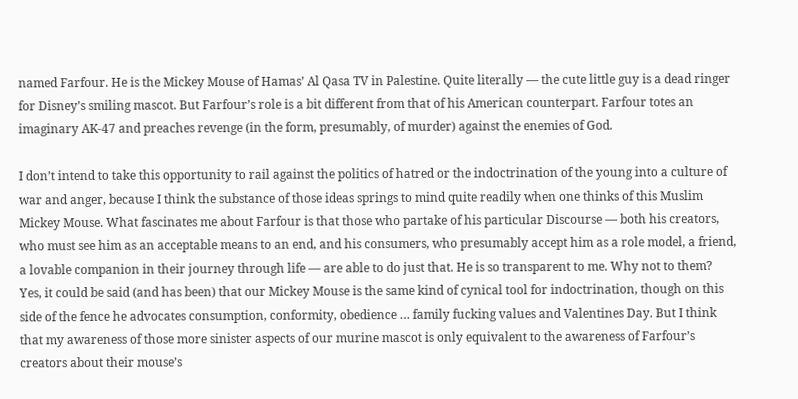named Farfour. He is the Mickey Mouse of Hamas’ Al Qasa TV in Palestine. Quite literally — the cute little guy is a dead ringer for Disney’s smiling mascot. But Farfour’s role is a bit different from that of his American counterpart. Farfour totes an imaginary AK-47 and preaches revenge (in the form, presumably, of murder) against the enemies of God.

I don’t intend to take this opportunity to rail against the politics of hatred or the indoctrination of the young into a culture of war and anger, because I think the substance of those ideas springs to mind quite readily when one thinks of this Muslim Mickey Mouse. What fascinates me about Farfour is that those who partake of his particular Discourse — both his creators, who must see him as an acceptable means to an end, and his consumers, who presumably accept him as a role model, a friend, a lovable companion in their journey through life — are able to do just that. He is so transparent to me. Why not to them? Yes, it could be said (and has been) that our Mickey Mouse is the same kind of cynical tool for indoctrination, though on this side of the fence he advocates consumption, conformity, obedience … family fucking values and Valentines Day. But I think that my awareness of those more sinister aspects of our murine mascot is only equivalent to the awareness of Farfour’s creators about their mouse’s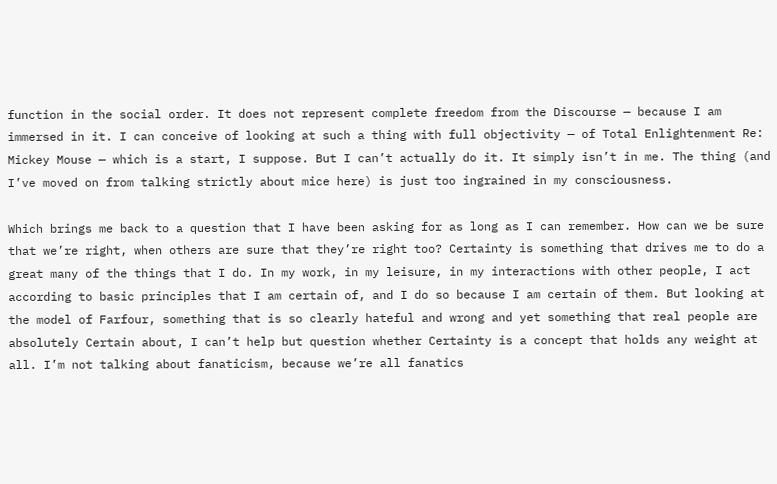function in the social order. It does not represent complete freedom from the Discourse — because I am immersed in it. I can conceive of looking at such a thing with full objectivity — of Total Enlightenment Re: Mickey Mouse — which is a start, I suppose. But I can’t actually do it. It simply isn’t in me. The thing (and I’ve moved on from talking strictly about mice here) is just too ingrained in my consciousness.

Which brings me back to a question that I have been asking for as long as I can remember. How can we be sure that we’re right, when others are sure that they’re right too? Certainty is something that drives me to do a great many of the things that I do. In my work, in my leisure, in my interactions with other people, I act according to basic principles that I am certain of, and I do so because I am certain of them. But looking at the model of Farfour, something that is so clearly hateful and wrong and yet something that real people are absolutely Certain about, I can’t help but question whether Certainty is a concept that holds any weight at all. I’m not talking about fanaticism, because we’re all fanatics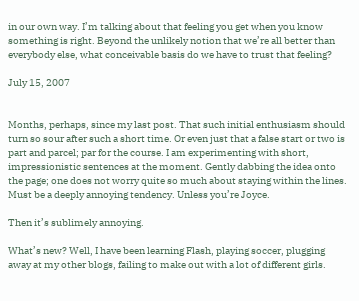in our own way. I’m talking about that feeling you get when you know something is right. Beyond the unlikely notion that we’re all better than everybody else, what conceivable basis do we have to trust that feeling?

July 15, 2007


Months, perhaps, since my last post. That such initial enthusiasm should turn so sour after such a short time. Or even just that a false start or two is part and parcel; par for the course. I am experimenting with short, impressionistic sentences at the moment. Gently dabbing the idea onto the page; one does not worry quite so much about staying within the lines. Must be a deeply annoying tendency. Unless you’re Joyce.

Then it’s sublimely annoying.

What’s new? Well, I have been learning Flash, playing soccer, plugging away at my other blogs, failing to make out with a lot of different girls.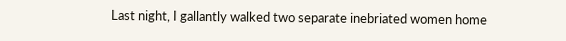Last night, I gallantly walked two separate inebriated women home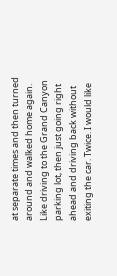at separate times and then turned around and walked home again. Like driving to the Grand Canyon parking lot, then just going right ahead and driving back without exiting the car. Twice. I would like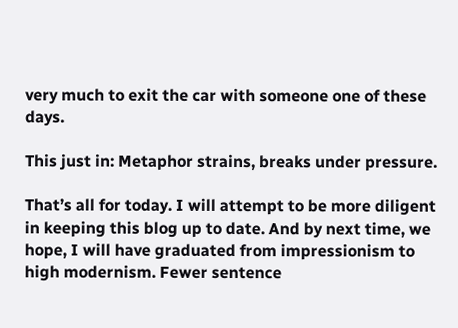very much to exit the car with someone one of these days.

This just in: Metaphor strains, breaks under pressure.

That’s all for today. I will attempt to be more diligent in keeping this blog up to date. And by next time, we hope, I will have graduated from impressionism to high modernism. Fewer sentence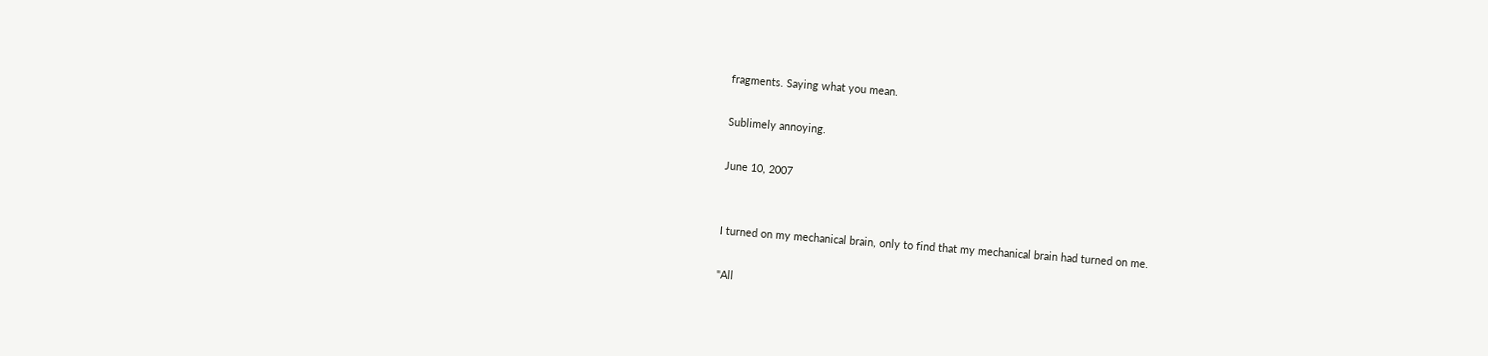fragments. Saying what you mean.

Sublimely annoying.

June 10, 2007


I turned on my mechanical brain, only to find that my mechanical brain had turned on me.

"All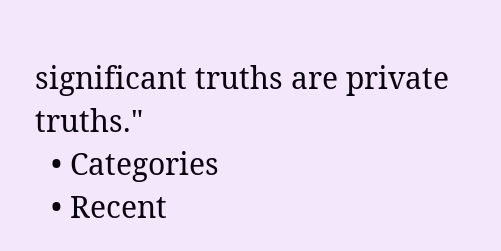significant truths are private truths."
  • Categories
  • Recent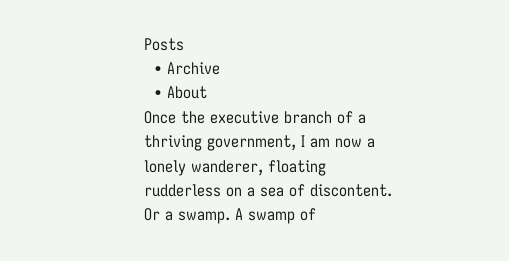Posts
  • Archive
  • About
Once the executive branch of a thriving government, I am now a lonely wanderer, floating rudderless on a sea of discontent. Or a swamp. A swamp of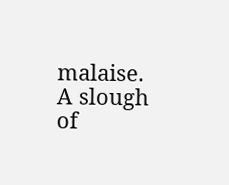malaise. A slough of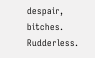despair, bitches. Rudderless.